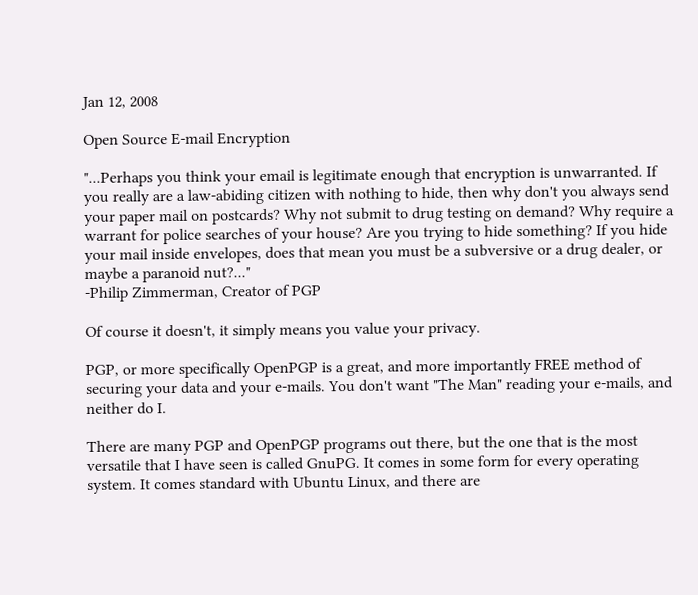Jan 12, 2008

Open Source E-mail Encryption

"...Perhaps you think your email is legitimate enough that encryption is unwarranted. If you really are a law-abiding citizen with nothing to hide, then why don't you always send your paper mail on postcards? Why not submit to drug testing on demand? Why require a warrant for police searches of your house? Are you trying to hide something? If you hide your mail inside envelopes, does that mean you must be a subversive or a drug dealer, or maybe a paranoid nut?..."
-Philip Zimmerman, Creator of PGP

Of course it doesn't, it simply means you value your privacy.

PGP, or more specifically OpenPGP is a great, and more importantly FREE method of securing your data and your e-mails. You don't want "The Man" reading your e-mails, and neither do I.

There are many PGP and OpenPGP programs out there, but the one that is the most versatile that I have seen is called GnuPG. It comes in some form for every operating system. It comes standard with Ubuntu Linux, and there are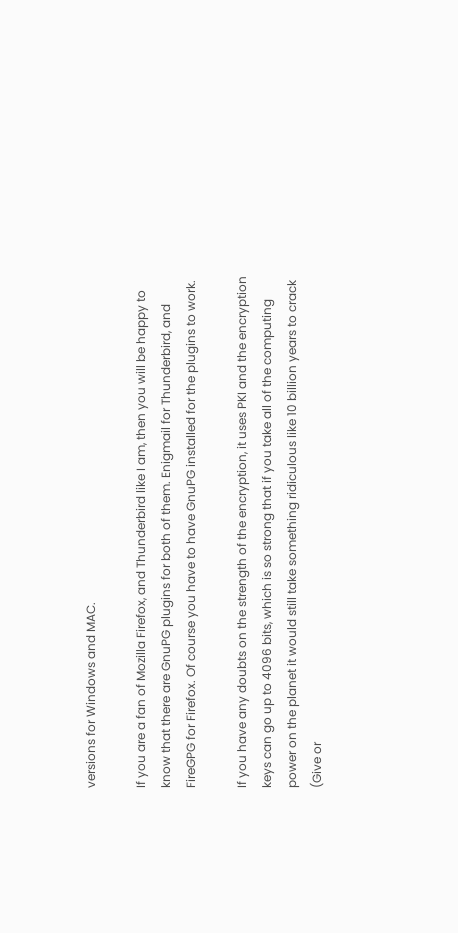versions for Windows and MAC.

If you are a fan of Mozilla Firefox, and Thunderbird like I am, then you will be happy to know that there are GnuPG plugins for both of them. Enigmail for Thunderbird, and FireGPG for Firefox. Of course you have to have GnuPG installed for the plugins to work.

If you have any doubts on the strength of the encryption, it uses PKI and the encryption keys can go up to 4096 bits, which is so strong that if you take all of the computing power on the planet it would still take something ridiculous like 10 billion years to crack (Give or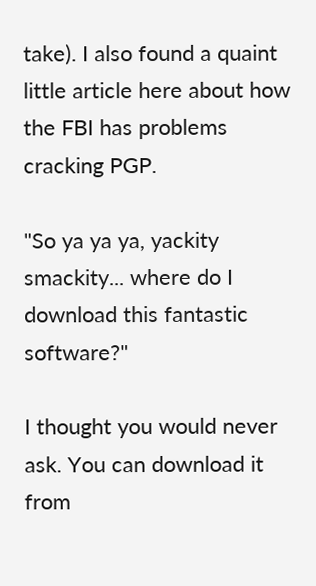take). I also found a quaint little article here about how the FBI has problems cracking PGP.

"So ya ya ya, yackity smackity... where do I download this fantastic software?"

I thought you would never ask. You can download it from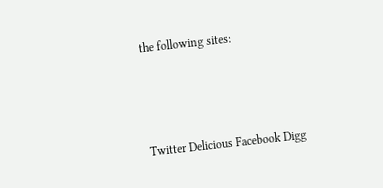the following sites:





Twitter Delicious Facebook Digg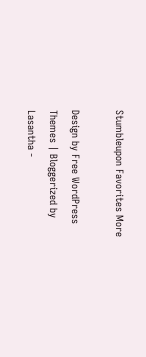Stumbleupon Favorites More

Design by Free WordPress Themes | Bloggerized by Lasantha -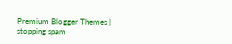Premium Blogger Themes | stopping spam